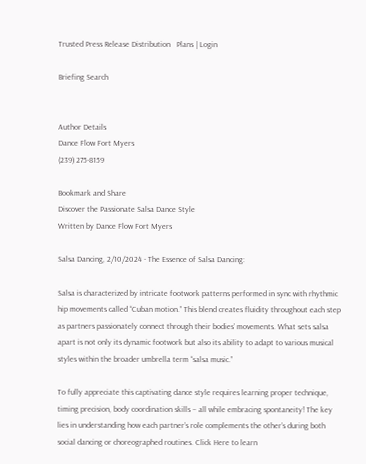Trusted Press Release Distribution   Plans | Login

Briefing Search


Author Details
Dance Flow Fort Myers
(239) 275-8159

Bookmark and Share
Discover the Passionate Salsa Dance Style
Written by Dance Flow Fort Myers

Salsa Dancing, 2/10/2024 - The Essence of Salsa Dancing:

Salsa is characterized by intricate footwork patterns performed in sync with rhythmic hip movements called “Cuban motion.” This blend creates fluidity throughout each step as partners passionately connect through their bodies’ movements. What sets salsa apart is not only its dynamic footwork but also its ability to adapt to various musical styles within the broader umbrella term “salsa music.”

To fully appreciate this captivating dance style requires learning proper technique, timing precision, body coordination skills – all while embracing spontaneity! The key lies in understanding how each partner’s role complements the other’s during both social dancing or choreographed routines. Click Here to learn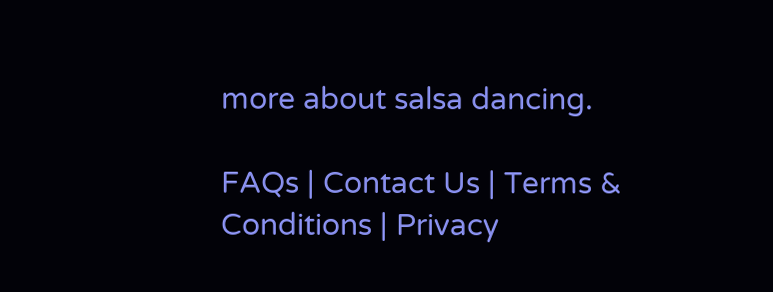more about salsa dancing.

FAQs | Contact Us | Terms & Conditions | Privacy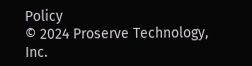Policy
© 2024 Proserve Technology, Inc.